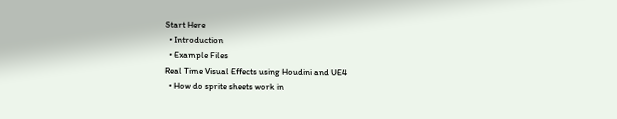Start Here
  • Introduction
  • Example Files
Real Time Visual Effects using Houdini and UE4
  • How do sprite sheets work in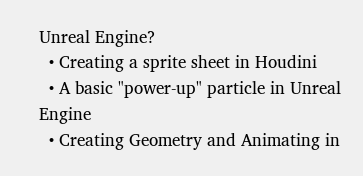Unreal Engine?
  • Creating a sprite sheet in Houdini
  • A basic "power-up" particle in Unreal Engine
  • Creating Geometry and Animating in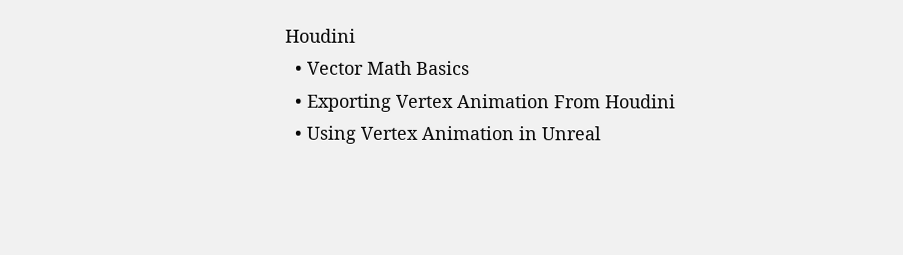Houdini
  • Vector Math Basics
  • Exporting Vertex Animation From Houdini
  • Using Vertex Animation in Unreal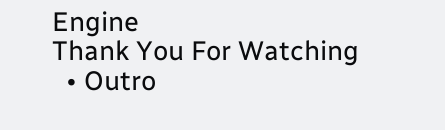Engine
Thank You For Watching
  • Outro